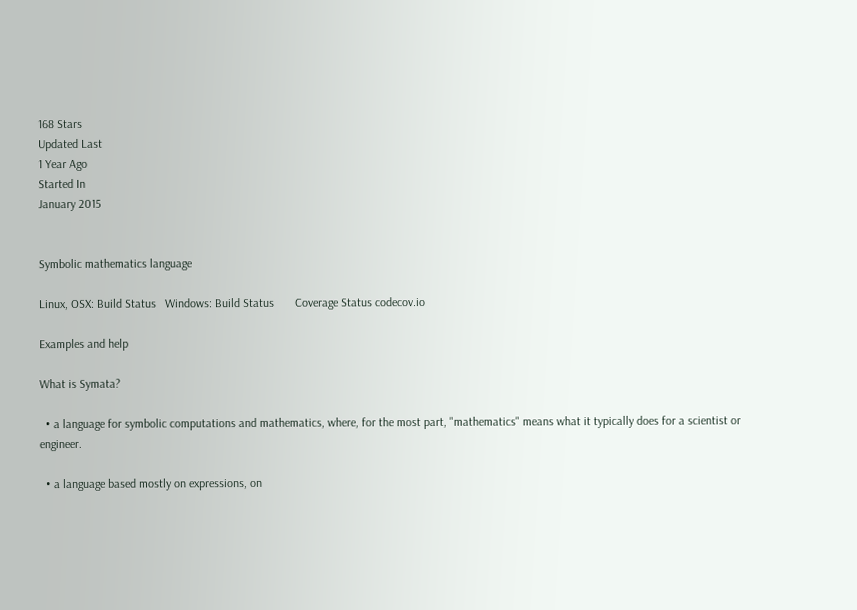168 Stars
Updated Last
1 Year Ago
Started In
January 2015


Symbolic mathematics language

Linux, OSX: Build Status   Windows: Build Status       Coverage Status codecov.io

Examples and help

What is Symata?

  • a language for symbolic computations and mathematics, where, for the most part, "mathematics" means what it typically does for a scientist or engineer.

  • a language based mostly on expressions, on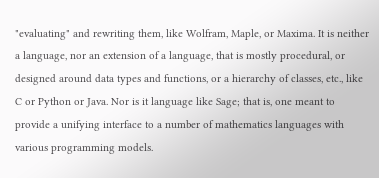"evaluating" and rewriting them, like Wolfram, Maple, or Maxima. It is neither a language, nor an extension of a language, that is mostly procedural, or designed around data types and functions, or a hierarchy of classes, etc., like C or Python or Java. Nor is it language like Sage; that is, one meant to provide a unifying interface to a number of mathematics languages with various programming models.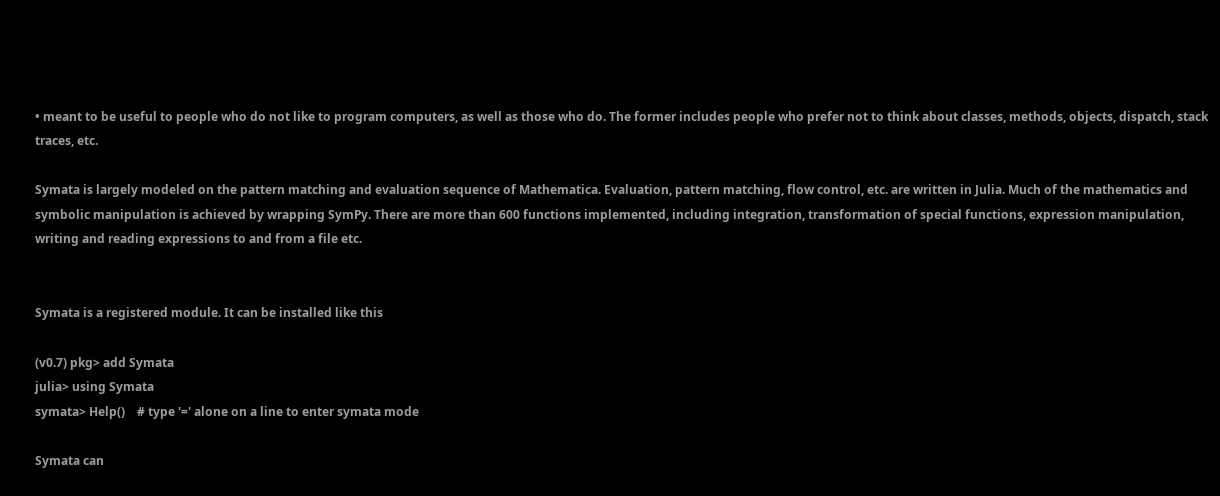• meant to be useful to people who do not like to program computers, as well as those who do. The former includes people who prefer not to think about classes, methods, objects, dispatch, stack traces, etc.

Symata is largely modeled on the pattern matching and evaluation sequence of Mathematica. Evaluation, pattern matching, flow control, etc. are written in Julia. Much of the mathematics and symbolic manipulation is achieved by wrapping SymPy. There are more than 600 functions implemented, including integration, transformation of special functions, expression manipulation, writing and reading expressions to and from a file etc.


Symata is a registered module. It can be installed like this

(v0.7) pkg> add Symata
julia> using Symata
symata> Help()    # type '=' alone on a line to enter symata mode

Symata can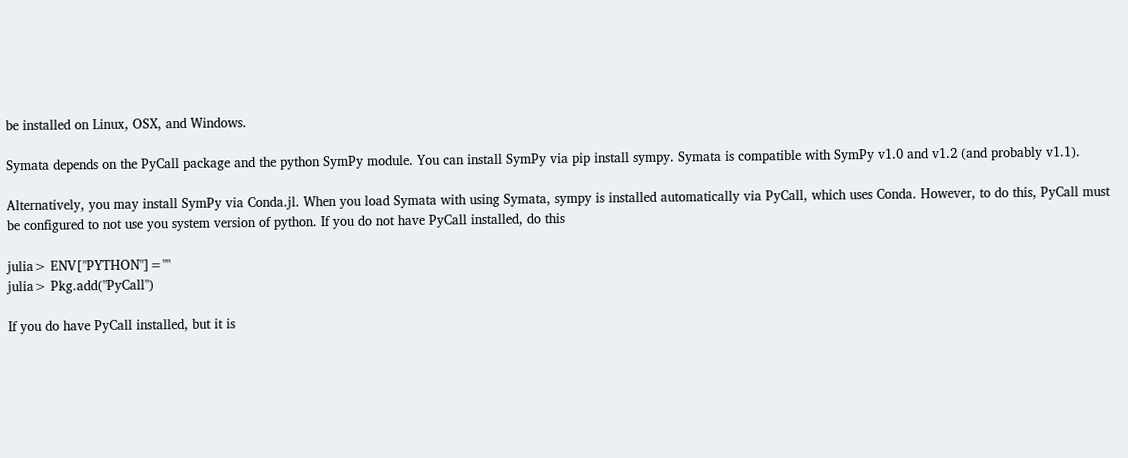be installed on Linux, OSX, and Windows.

Symata depends on the PyCall package and the python SymPy module. You can install SymPy via pip install sympy. Symata is compatible with SymPy v1.0 and v1.2 (and probably v1.1).

Alternatively, you may install SymPy via Conda.jl. When you load Symata with using Symata, sympy is installed automatically via PyCall, which uses Conda. However, to do this, PyCall must be configured to not use you system version of python. If you do not have PyCall installed, do this

julia> ENV["PYTHON"]=""
julia> Pkg.add("PyCall")

If you do have PyCall installed, but it is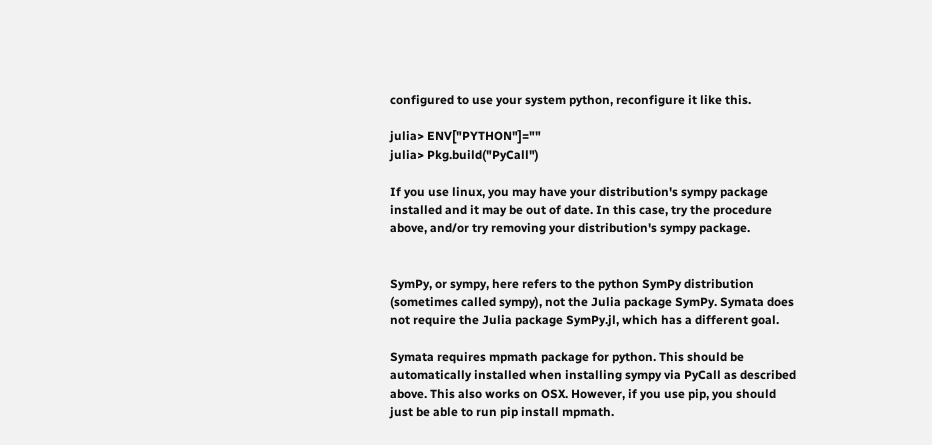configured to use your system python, reconfigure it like this.

julia> ENV["PYTHON"]=""
julia> Pkg.build("PyCall")

If you use linux, you may have your distribution's sympy package installed and it may be out of date. In this case, try the procedure above, and/or try removing your distribution's sympy package.


SymPy, or sympy, here refers to the python SymPy distribution (sometimes called sympy), not the Julia package SymPy. Symata does not require the Julia package SymPy.jl, which has a different goal.

Symata requires mpmath package for python. This should be automatically installed when installing sympy via PyCall as described above. This also works on OSX. However, if you use pip, you should just be able to run pip install mpmath.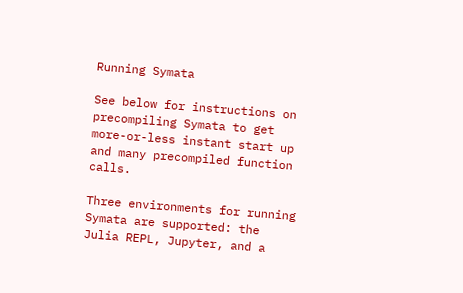Running Symata

See below for instructions on precompiling Symata to get more-or-less instant start up and many precompiled function calls.

Three environments for running Symata are supported: the Julia REPL, Jupyter, and a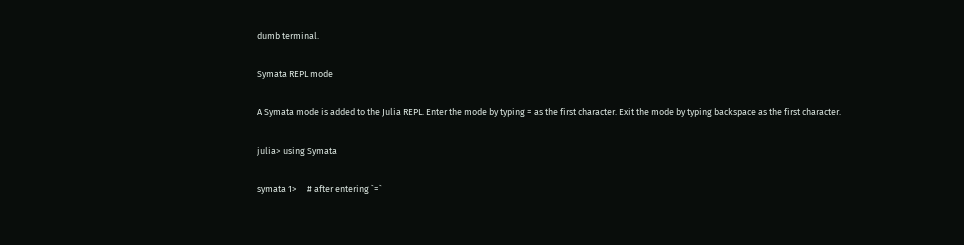dumb terminal.

Symata REPL mode

A Symata mode is added to the Julia REPL. Enter the mode by typing = as the first character. Exit the mode by typing backspace as the first character.

julia> using Symata

symata 1>     # after entering `=`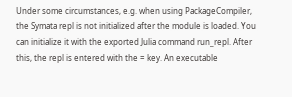Under some circumstances, e.g. when using PackageCompiler, the Symata repl is not initialized after the module is loaded. You can initialize it with the exported Julia command run_repl. After this, the repl is entered with the = key. An executable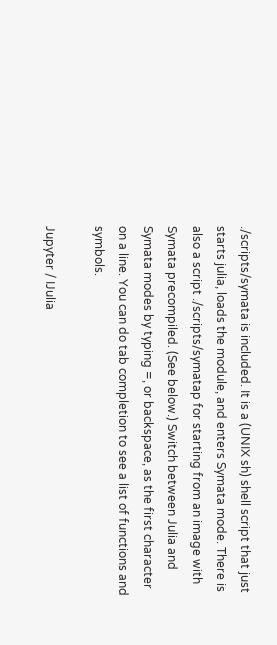./scripts/symata is included. It is a (UNIX sh) shell script that just starts julia, loads the module, and enters Symata mode. There is also a script ./scripts/symatap for starting from an image with Symata precompiled. (See below.) Switch between Julia and Symata modes by typing =, or backspace, as the first character on a line. You can do tab completion to see a list of functions and symbols.

Jupyter / IJulia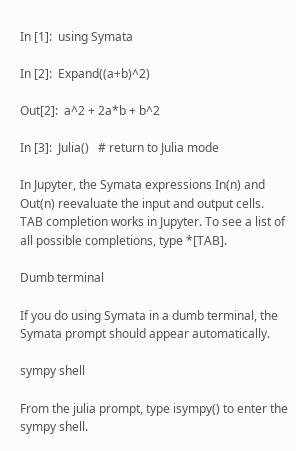In [1]:  using Symata

In [2]:  Expand((a+b)^2)

Out[2]:  a^2 + 2a*b + b^2

In [3]:  Julia()   # return to Julia mode

In Jupyter, the Symata expressions In(n) and Out(n) reevaluate the input and output cells. TAB completion works in Jupyter. To see a list of all possible completions, type *[TAB].

Dumb terminal

If you do using Symata in a dumb terminal, the Symata prompt should appear automatically.

sympy shell

From the julia prompt, type isympy() to enter the sympy shell.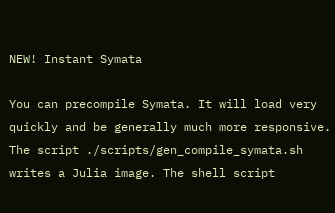NEW! Instant Symata

You can precompile Symata. It will load very quickly and be generally much more responsive. The script ./scripts/gen_compile_symata.sh writes a Julia image. The shell script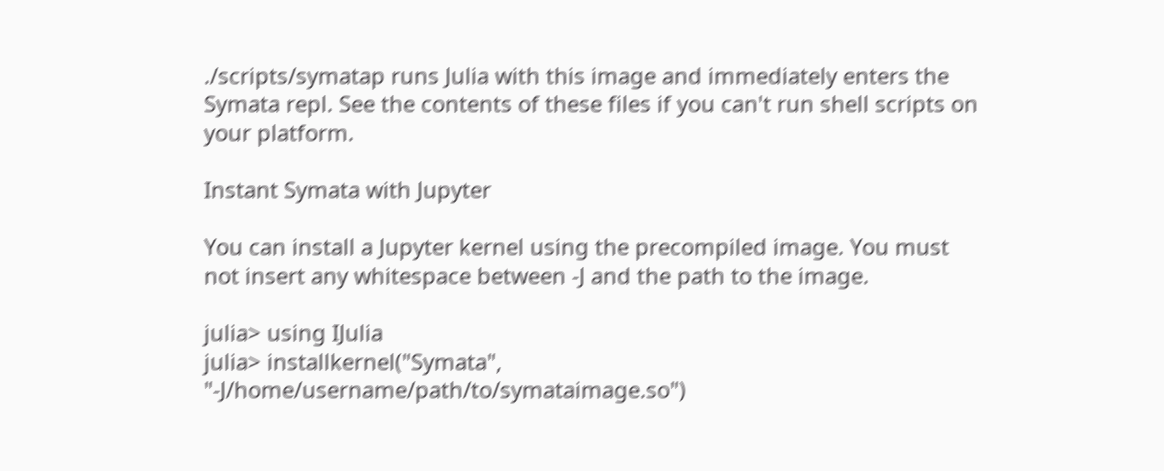./scripts/symatap runs Julia with this image and immediately enters the Symata repl. See the contents of these files if you can't run shell scripts on your platform.

Instant Symata with Jupyter

You can install a Jupyter kernel using the precompiled image. You must not insert any whitespace between -J and the path to the image.

julia> using IJulia
julia> installkernel("Symata", "-J/home/username/path/to/symataimage.so")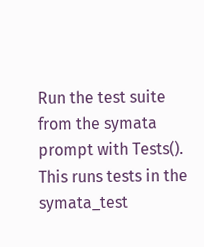Run the test suite from the symata prompt with Tests(). This runs tests in the symata_test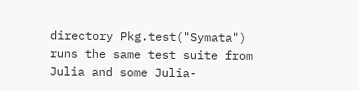directory Pkg.test("Symata") runs the same test suite from Julia and some Julia-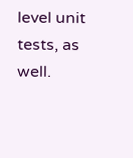level unit tests, as well.